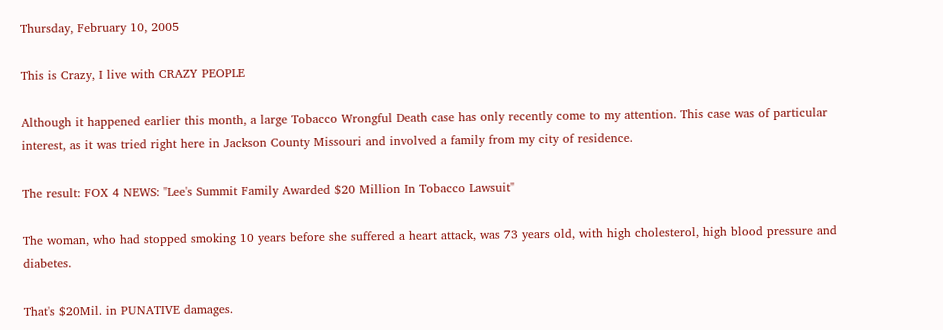Thursday, February 10, 2005

This is Crazy, I live with CRAZY PEOPLE

Although it happened earlier this month, a large Tobacco Wrongful Death case has only recently come to my attention. This case was of particular interest, as it was tried right here in Jackson County Missouri and involved a family from my city of residence.

The result: FOX 4 NEWS: "Lee's Summit Family Awarded $20 Million In Tobacco Lawsuit"

The woman, who had stopped smoking 10 years before she suffered a heart attack, was 73 years old, with high cholesterol, high blood pressure and diabetes.

That's $20Mil. in PUNATIVE damages.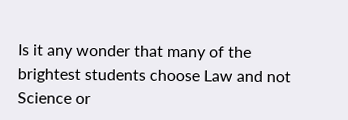Is it any wonder that many of the brightest students choose Law and not Science or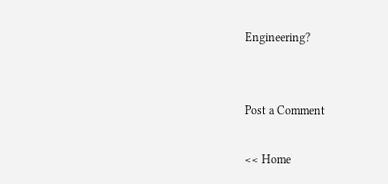Engineering?


Post a Comment

<< Home